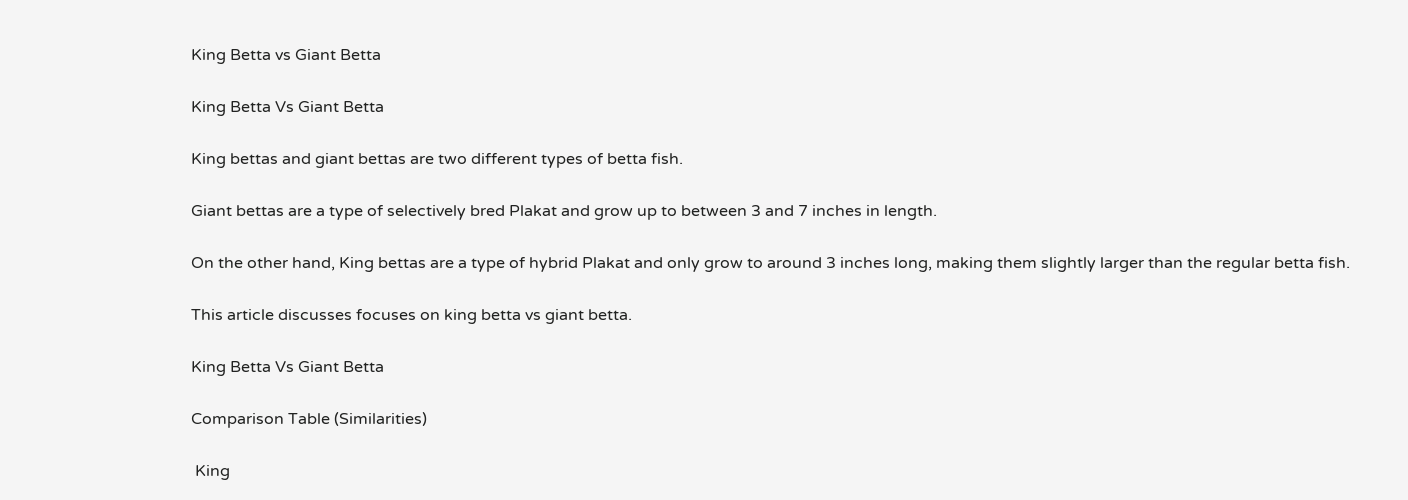King Betta vs Giant Betta

King Betta Vs Giant Betta

King bettas and giant bettas are two different types of betta fish.

Giant bettas are a type of selectively bred Plakat and grow up to between 3 and 7 inches in length.

On the other hand, King bettas are a type of hybrid Plakat and only grow to around 3 inches long, making them slightly larger than the regular betta fish.

This article discusses focuses on king betta vs giant betta.

King Betta Vs Giant Betta

Comparison Table (Similarities)

 King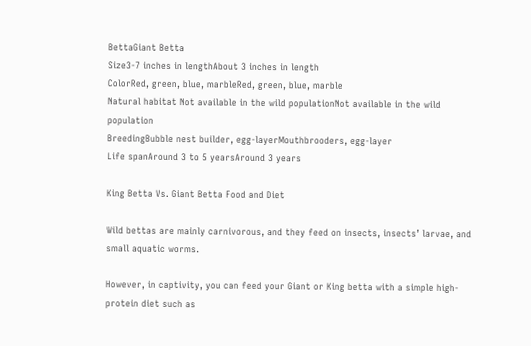BettaGiant Betta
Size3-7 inches in lengthAbout 3 inches in length
ColorRed, green, blue, marbleRed, green, blue, marble
Natural habitat Not available in the wild populationNot available in the wild population
BreedingBubble nest builder, egg-layerMouthbrooders, egg-layer
Life spanAround 3 to 5 yearsAround 3 years

King Betta Vs. Giant Betta Food and Diet

Wild bettas are mainly carnivorous, and they feed on insects, insects’ larvae, and small aquatic worms.

However, in captivity, you can feed your Giant or King betta with a simple high-protein diet such as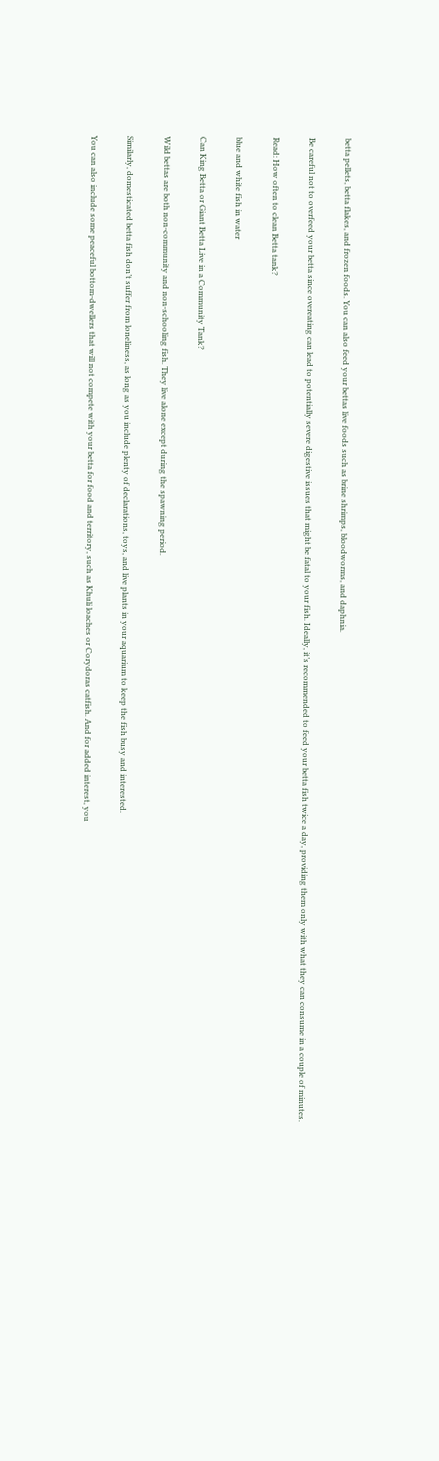betta pellets, betta flakes, and frozen foods. You can also feed your bettas live foods such as brine shrimps, bloodworms, and daphnia.

Be careful not to overfeed your betta since overeating can lead to potentially severe digestive issues that might be fatal to your fish. Ideally, it’s recommended to feed your betta fish twice a day, providing them only with what they can consume in a couple of minutes.

Read: How often to clean Betta tank?

blue and white fish in water

Can King Betta or Giant Betta Live in a Community Tank?

Wild bettas are both non-community and non-schooling fish. They live alone except during the spawning period.

Similarly, domesticated betta fish don’t suffer from loneliness, as long as you include plenty of declarations, toys, and live plants in your aquarium to keep the fish busy and interested.

You can also include some peaceful bottom-dwellers that will not compete with your betta for food and territory, such as Khuli loaches or Corydoras catfish. And for added interest, you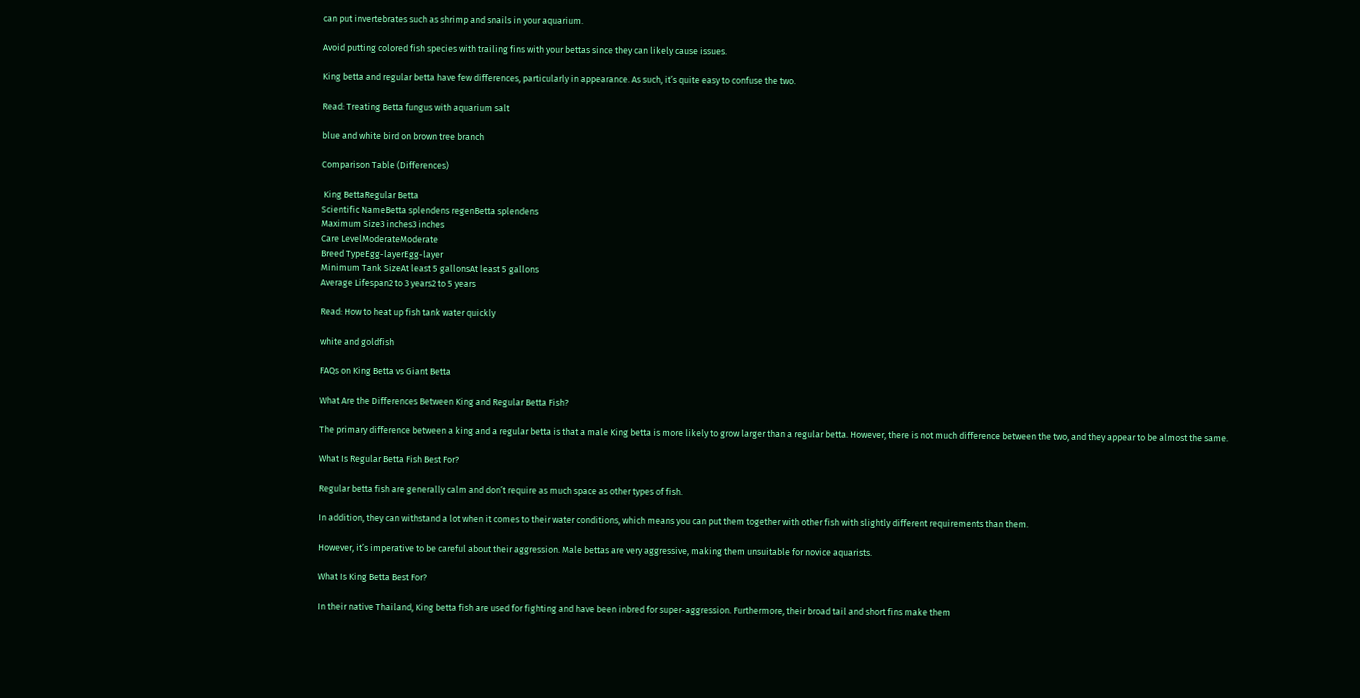can put invertebrates such as shrimp and snails in your aquarium.

Avoid putting colored fish species with trailing fins with your bettas since they can likely cause issues.

King betta and regular betta have few differences, particularly in appearance. As such, it’s quite easy to confuse the two.

Read: Treating Betta fungus with aquarium salt

blue and white bird on brown tree branch

Comparison Table (Differences)

 King BettaRegular Betta
Scientific NameBetta splendens regenBetta splendens
Maximum Size3 inches3 inches
Care LevelModerateModerate
Breed TypeEgg-layerEgg-layer
Minimum Tank SizeAt least 5 gallonsAt least 5 gallons
Average Lifespan2 to 3 years2 to 5 years

Read: How to heat up fish tank water quickly

white and goldfish

FAQs on King Betta vs Giant Betta

What Are the Differences Between King and Regular Betta Fish?

The primary difference between a king and a regular betta is that a male King betta is more likely to grow larger than a regular betta. However, there is not much difference between the two, and they appear to be almost the same.

What Is Regular Betta Fish Best For?

Regular betta fish are generally calm and don’t require as much space as other types of fish.

In addition, they can withstand a lot when it comes to their water conditions, which means you can put them together with other fish with slightly different requirements than them.

However, it’s imperative to be careful about their aggression. Male bettas are very aggressive, making them unsuitable for novice aquarists.

What Is King Betta Best For?

In their native Thailand, King betta fish are used for fighting and have been inbred for super-aggression. Furthermore, their broad tail and short fins make them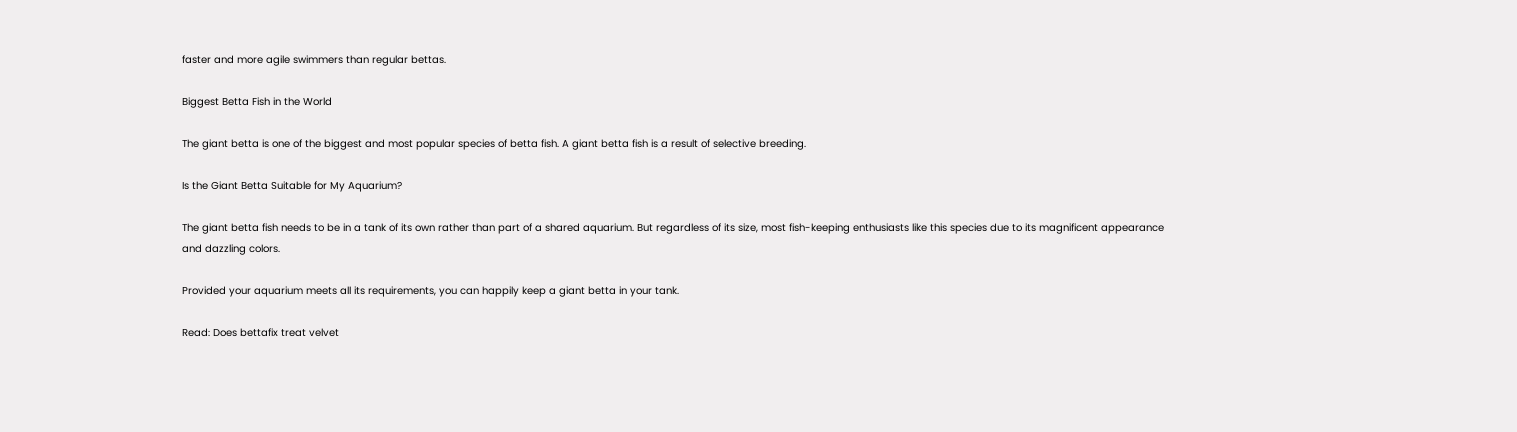faster and more agile swimmers than regular bettas.

Biggest Betta Fish in the World

The giant betta is one of the biggest and most popular species of betta fish. A giant betta fish is a result of selective breeding.

Is the Giant Betta Suitable for My Aquarium?

The giant betta fish needs to be in a tank of its own rather than part of a shared aquarium. But regardless of its size, most fish-keeping enthusiasts like this species due to its magnificent appearance and dazzling colors.

Provided your aquarium meets all its requirements, you can happily keep a giant betta in your tank.

Read: Does bettafix treat velvet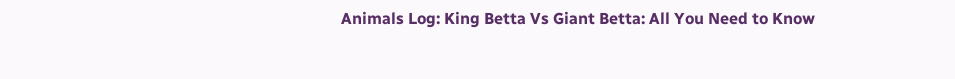Animals Log: King Betta Vs Giant Betta: All You Need to Know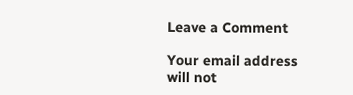Leave a Comment

Your email address will not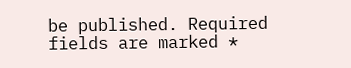be published. Required fields are marked *